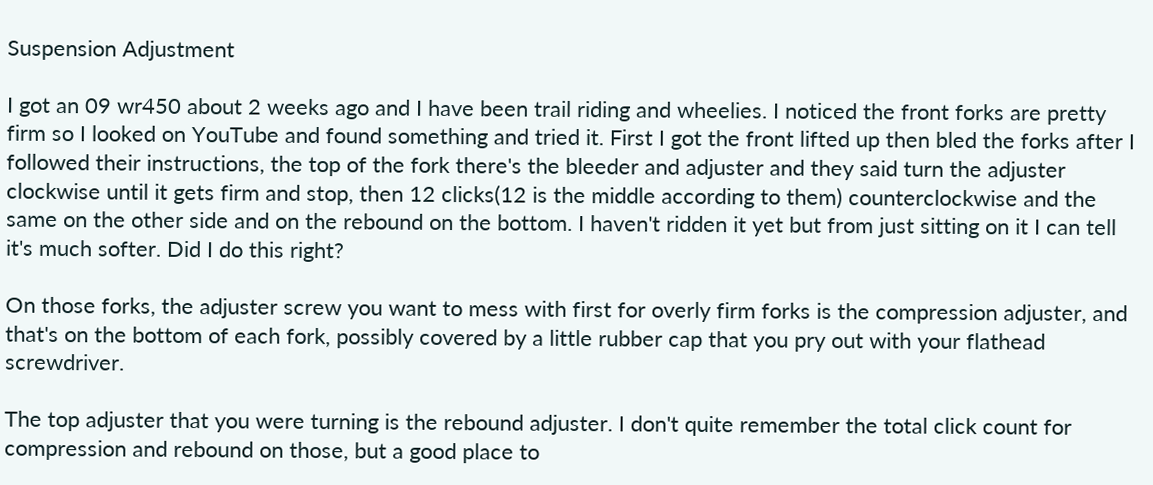Suspension Adjustment

I got an 09 wr450 about 2 weeks ago and I have been trail riding and wheelies. I noticed the front forks are pretty firm so I looked on YouTube and found something and tried it. First I got the front lifted up then bled the forks after I followed their instructions, the top of the fork there's the bleeder and adjuster and they said turn the adjuster clockwise until it gets firm and stop, then 12 clicks(12 is the middle according to them) counterclockwise and the same on the other side and on the rebound on the bottom. I haven't ridden it yet but from just sitting on it I can tell it's much softer. Did I do this right?

On those forks, the adjuster screw you want to mess with first for overly firm forks is the compression adjuster, and that's on the bottom of each fork, possibly covered by a little rubber cap that you pry out with your flathead screwdriver.

The top adjuster that you were turning is the rebound adjuster. I don't quite remember the total click count for compression and rebound on those, but a good place to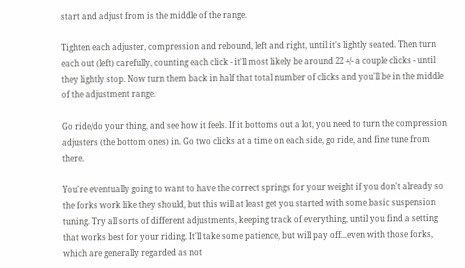start and adjust from is the middle of the range.

Tighten each adjuster, compression and rebound, left and right, until it's lightly seated. Then turn each out (left) carefully, counting each click - it'll most likely be around 22 +/- a couple clicks - until they lightly stop. Now turn them back in half that total number of clicks and you'll be in the middle of the adjustment range.

Go ride/do your thing, and see how it feels. If it bottoms out a lot, you need to turn the compression adjusters (the bottom ones) in. Go two clicks at a time on each side, go ride, and fine tune from there.

You're eventually going to want to have the correct springs for your weight if you don't already so the forks work like they should, but this will at least get you started with some basic suspension tuning. Try all sorts of different adjustments, keeping track of everything, until you find a setting that works best for your riding. It'll take some patience, but will pay off...even with those forks, which are generally regarded as not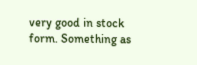very good in stock form. Something as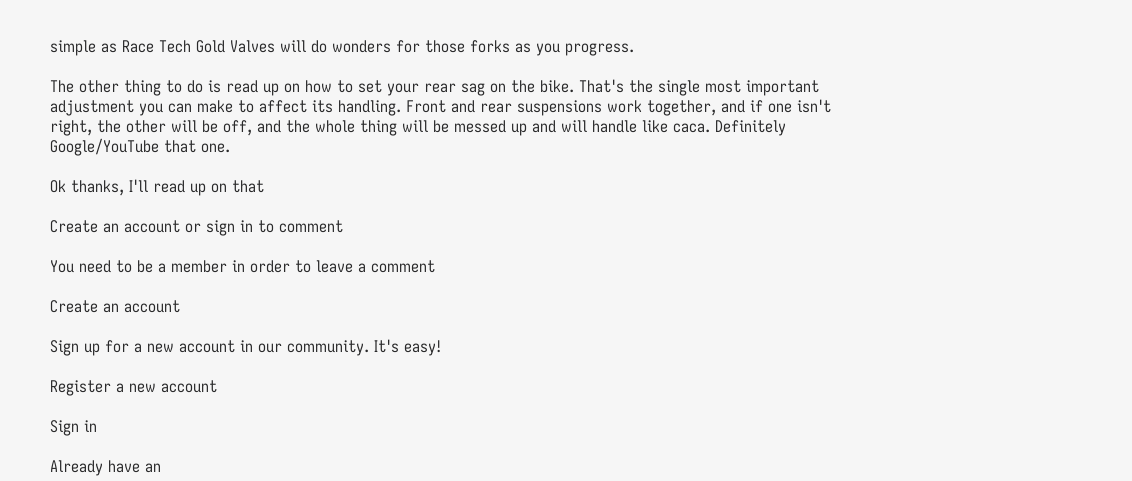simple as Race Tech Gold Valves will do wonders for those forks as you progress.

The other thing to do is read up on how to set your rear sag on the bike. That's the single most important adjustment you can make to affect its handling. Front and rear suspensions work together, and if one isn't right, the other will be off, and the whole thing will be messed up and will handle like caca. Definitely Google/YouTube that one.

Ok thanks, I'll read up on that

Create an account or sign in to comment

You need to be a member in order to leave a comment

Create an account

Sign up for a new account in our community. It's easy!

Register a new account

Sign in

Already have an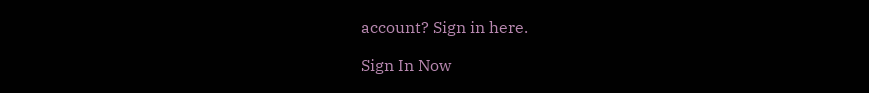account? Sign in here.

Sign In Now